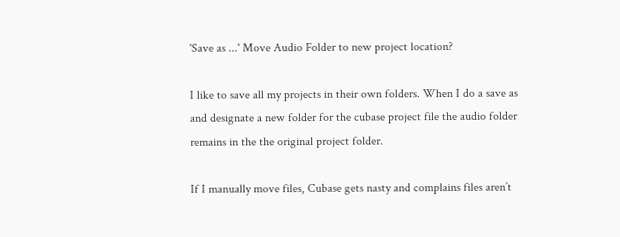'Save as ...' Move Audio Folder to new project location?

I like to save all my projects in their own folders. When I do a save as and designate a new folder for the cubase project file the audio folder remains in the the original project folder.

If I manually move files, Cubase gets nasty and complains files aren’t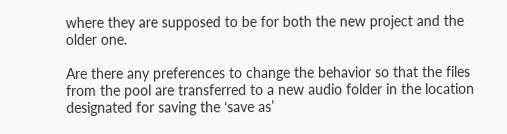where they are supposed to be for both the new project and the older one.

Are there any preferences to change the behavior so that the files from the pool are transferred to a new audio folder in the location designated for saving the ‘save as’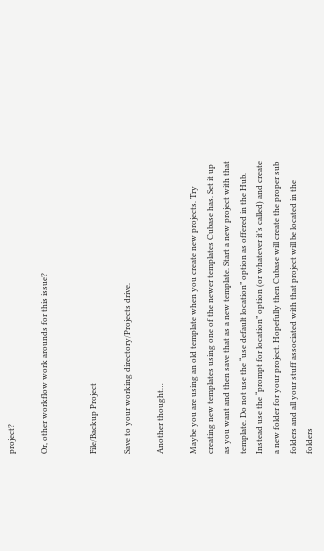project?

Or, other workflow work arounds for this issue?


File/Backup Project

Save to your working directory/Projects drive.

Another thought…

Maybe you are using an old template when you create new projects. Try creating new templates using one of the newer templates Cubase has. Set it up as you want and then save that as a new template. Start a new project with that template. Do not use the “use default location” option as offered in the Hub. Instead use the “prompt for location” option (or whatever it’s called) and create a new folder for your project. Hopefully then Cubase will create the proper sub folders and all your stuff associated with that project will be located in the folders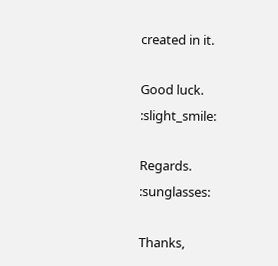created in it.

Good luck. :slight_smile:

Regards. :sunglasses:

Thanks,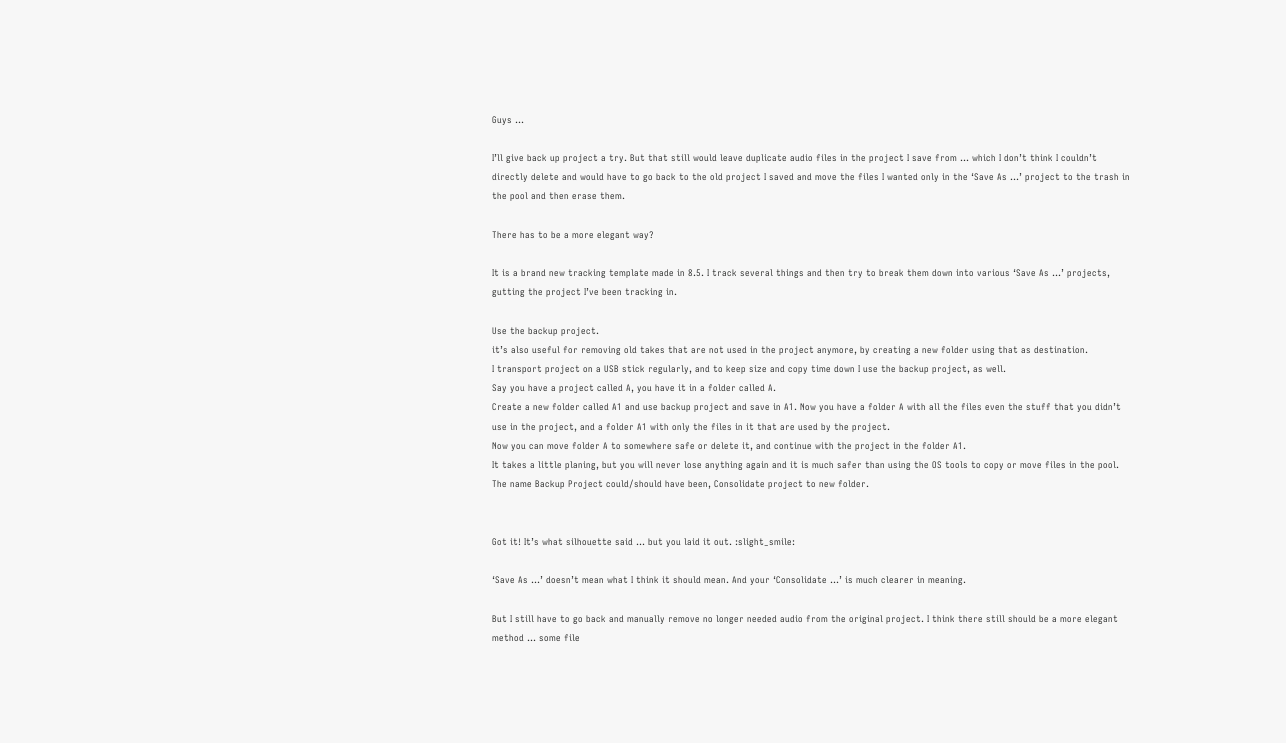Guys …

I’ll give back up project a try. But that still would leave duplicate audio files in the project I save from … which I don’t think I couldn’t directly delete and would have to go back to the old project I saved and move the files I wanted only in the ‘Save As …’ project to the trash in the pool and then erase them.

There has to be a more elegant way?

It is a brand new tracking template made in 8.5. I track several things and then try to break them down into various ‘Save As …’ projects, gutting the project I’ve been tracking in.

Use the backup project.
it’s also useful for removing old takes that are not used in the project anymore, by creating a new folder using that as destination.
I transport project on a USB stick regularly, and to keep size and copy time down I use the backup project, as well.
Say you have a project called A, you have it in a folder called A.
Create a new folder called A1 and use backup project and save in A1. Now you have a folder A with all the files even the stuff that you didn’t use in the project, and a folder A1 with only the files in it that are used by the project.
Now you can move folder A to somewhere safe or delete it, and continue with the project in the folder A1.
It takes a little planing, but you will never lose anything again and it is much safer than using the OS tools to copy or move files in the pool.
The name Backup Project could/should have been, Consolidate project to new folder.


Got it! It’s what silhouette said … but you laid it out. :slight_smile:

‘Save As …’ doesn’t mean what I think it should mean. And your ‘Consolidate …’ is much clearer in meaning.

But I still have to go back and manually remove no longer needed audio from the original project. I think there still should be a more elegant method … some file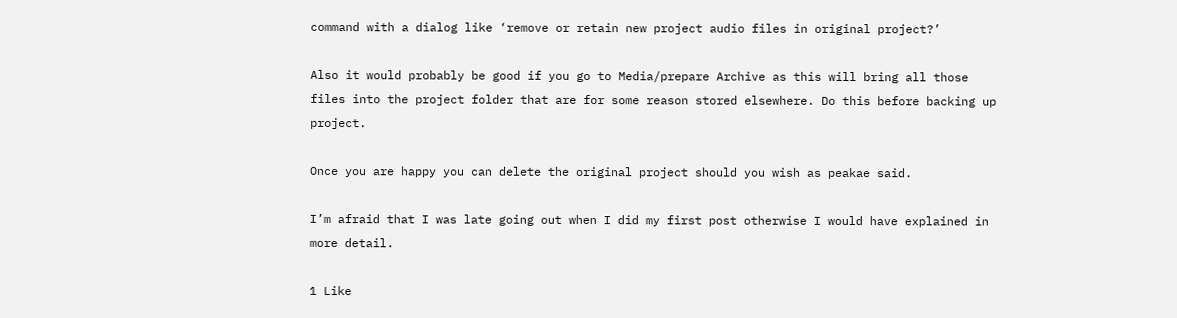command with a dialog like ‘remove or retain new project audio files in original project?’

Also it would probably be good if you go to Media/prepare Archive as this will bring all those files into the project folder that are for some reason stored elsewhere. Do this before backing up project.

Once you are happy you can delete the original project should you wish as peakae said.

I’m afraid that I was late going out when I did my first post otherwise I would have explained in more detail.

1 Like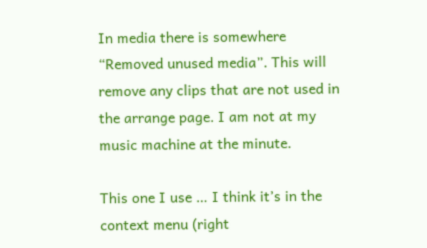In media there is somewhere “Removed unused media”. This will remove any clips that are not used in the arrange page. I am not at my music machine at the minute.

This one I use … I think it’s in the context menu (right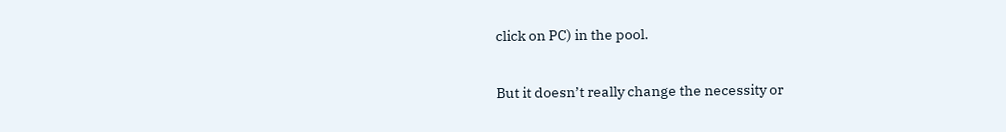click on PC) in the pool.

But it doesn’t really change the necessity or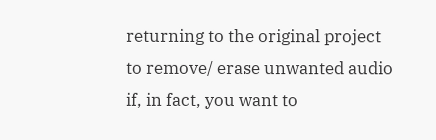returning to the original project to remove/ erase unwanted audio if, in fact, you want to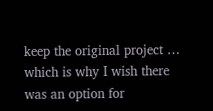keep the original project … which is why I wish there was an option for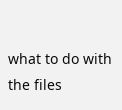what to do with the files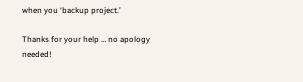when you ‘backup project.’

Thanks for your help … no apology needed!